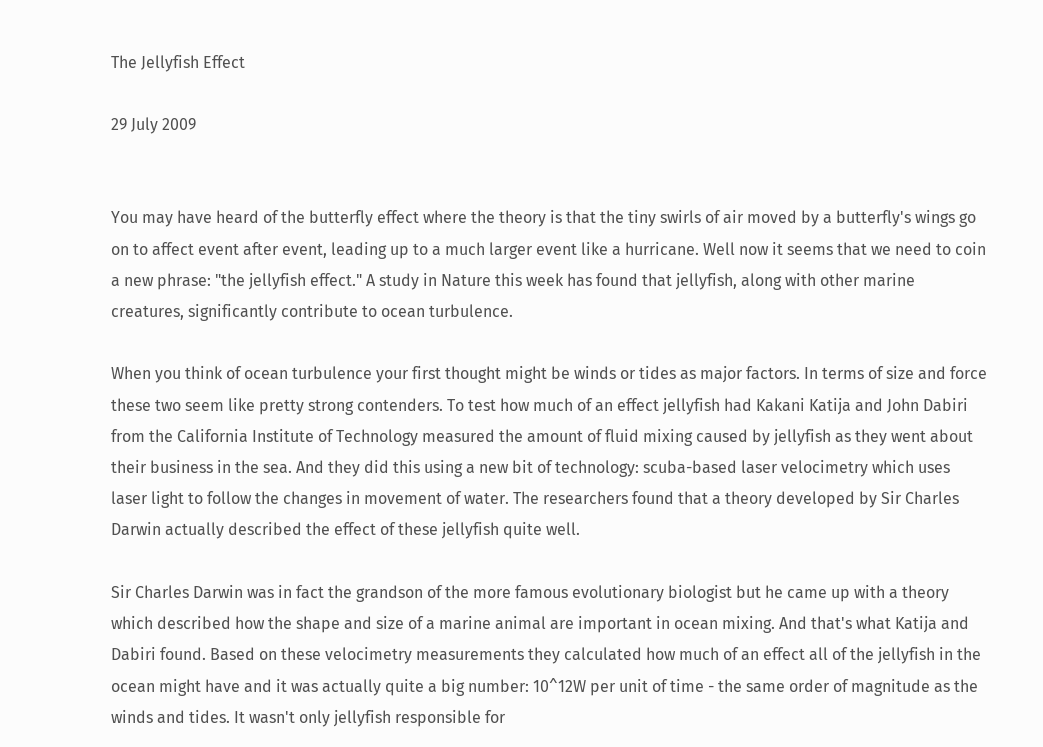The Jellyfish Effect

29 July 2009


You may have heard of the butterfly effect where the theory is that the tiny swirls of air moved by a butterfly's wings go on to affect event after event, leading up to a much larger event like a hurricane. Well now it seems that we need to coin a new phrase: "the jellyfish effect." A study in Nature this week has found that jellyfish, along with other marine creatures, significantly contribute to ocean turbulence.

When you think of ocean turbulence your first thought might be winds or tides as major factors. In terms of size and force these two seem like pretty strong contenders. To test how much of an effect jellyfish had Kakani Katija and John Dabiri from the California Institute of Technology measured the amount of fluid mixing caused by jellyfish as they went about their business in the sea. And they did this using a new bit of technology: scuba-based laser velocimetry which uses laser light to follow the changes in movement of water. The researchers found that a theory developed by Sir Charles Darwin actually described the effect of these jellyfish quite well.

Sir Charles Darwin was in fact the grandson of the more famous evolutionary biologist but he came up with a theory which described how the shape and size of a marine animal are important in ocean mixing. And that's what Katija and Dabiri found. Based on these velocimetry measurements they calculated how much of an effect all of the jellyfish in the ocean might have and it was actually quite a big number: 10^12W per unit of time - the same order of magnitude as the winds and tides. It wasn't only jellyfish responsible for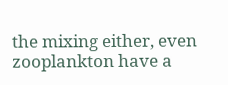the mixing either, even zooplankton have a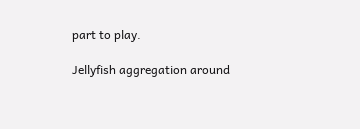part to play.

Jellyfish aggregation around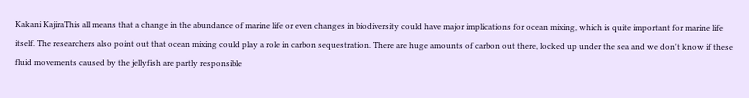Kakani KajiraThis all means that a change in the abundance of marine life or even changes in biodiversity could have major implications for ocean mixing, which is quite important for marine life itself. The researchers also point out that ocean mixing could play a role in carbon sequestration. There are huge amounts of carbon out there, locked up under the sea and we don't know if these fluid movements caused by the jellyfish are partly responsible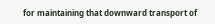for maintaining that downward transport of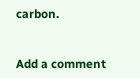carbon.


Add a comment